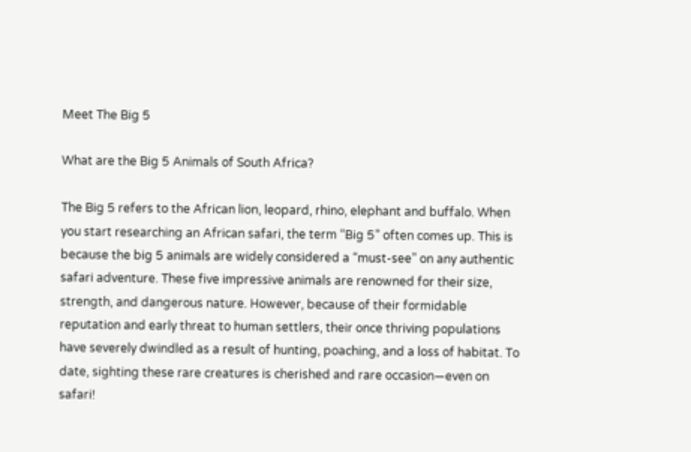Meet The Big 5

What are the Big 5 Animals of South Africa?

The Big 5 refers to the African lion, leopard, rhino, elephant and buffalo. When you start researching an African safari, the term “Big 5” often comes up. This is because the big 5 animals are widely considered a “must-see” on any authentic safari adventure. These five impressive animals are renowned for their size, strength, and dangerous nature. However, because of their formidable reputation and early threat to human settlers, their once thriving populations have severely dwindled as a result of hunting, poaching, and a loss of habitat. To date, sighting these rare creatures is cherished and rare occasion—even on safari!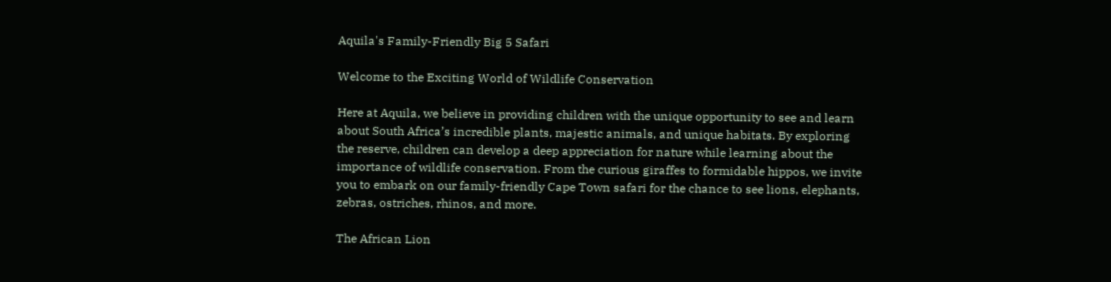Aquila's Family-Friendly Big 5 Safari

Welcome to the Exciting World of Wildlife Conservation

Here at Aquila, we believe in providing children with the unique opportunity to see and learn about South Africa’s incredible plants, majestic animals, and unique habitats. By exploring the reserve, children can develop a deep appreciation for nature while learning about the importance of wildlife conservation. From the curious giraffes to formidable hippos, we invite you to embark on our family-friendly Cape Town safari for the chance to see lions, elephants, zebras, ostriches, rhinos, and more.

The African Lion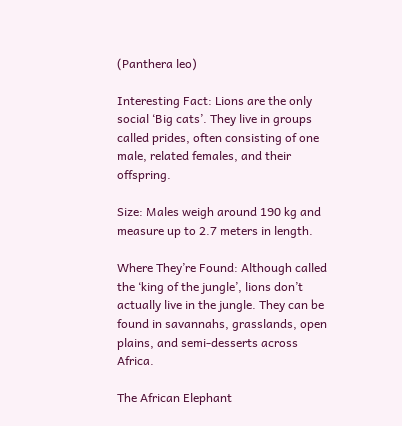(Panthera leo)

Interesting Fact: Lions are the only social ‘Big cats’. They live in groups called prides, often consisting of one male, related females, and their offspring.

Size: Males weigh around 190 kg and measure up to 2.7 meters in length.

Where They’re Found: Although called the ‘king of the jungle’, lions don’t actually live in the jungle. They can be found in savannahs, grasslands, open plains, and semi-desserts across Africa.

The African Elephant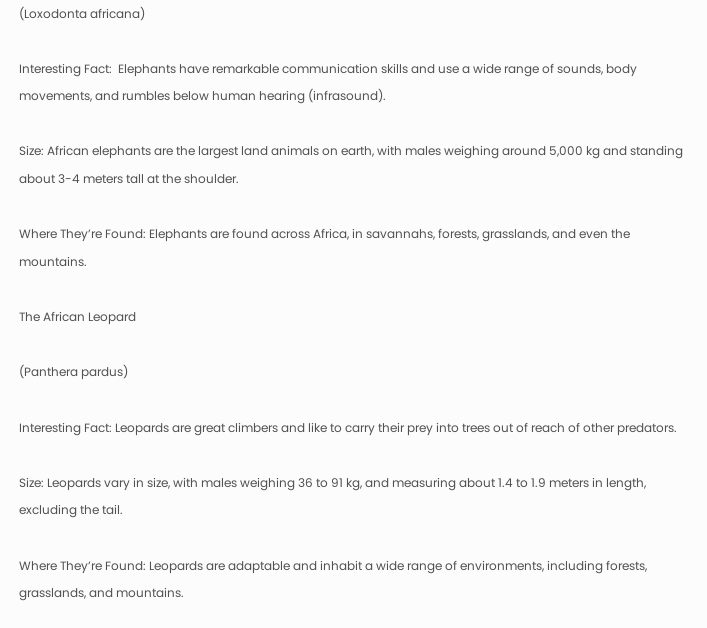(Loxodonta africana)

Interesting Fact:  Elephants have remarkable communication skills and use a wide range of sounds, body movements, and rumbles below human hearing (infrasound).

Size: African elephants are the largest land animals on earth, with males weighing around 5,000 kg and standing about 3-4 meters tall at the shoulder.

Where They’re Found: Elephants are found across Africa, in savannahs, forests, grasslands, and even the mountains.

The African Leopard

(Panthera pardus)

Interesting Fact: Leopards are great climbers and like to carry their prey into trees out of reach of other predators.

Size: Leopards vary in size, with males weighing 36 to 91 kg, and measuring about 1.4 to 1.9 meters in length, excluding the tail.

Where They’re Found: Leopards are adaptable and inhabit a wide range of environments, including forests, grasslands, and mountains.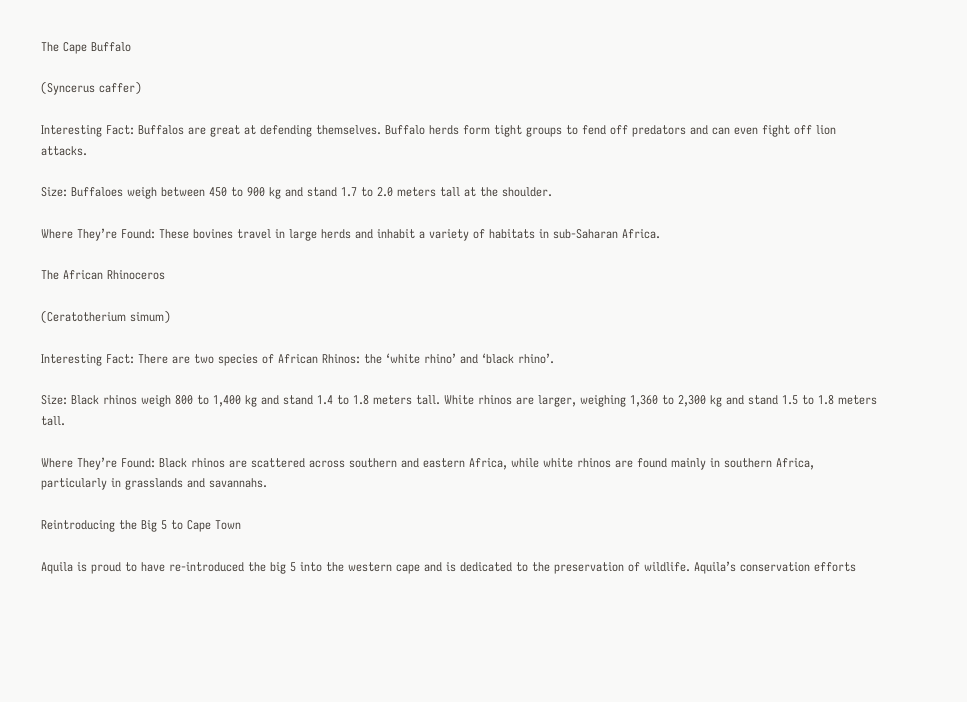The Cape Buffalo

(Syncerus caffer)

Interesting Fact: Buffalos are great at defending themselves. Buffalo herds form tight groups to fend off predators and can even fight off lion attacks.

Size: Buffaloes weigh between 450 to 900 kg and stand 1.7 to 2.0 meters tall at the shoulder.

Where They’re Found: These bovines travel in large herds and inhabit a variety of habitats in sub-Saharan Africa.

The African Rhinoceros

(Ceratotherium simum)

Interesting Fact: There are two species of African Rhinos: the ‘white rhino’ and ‘black rhino’.

Size: Black rhinos weigh 800 to 1,400 kg and stand 1.4 to 1.8 meters tall. White rhinos are larger, weighing 1,360 to 2,300 kg and stand 1.5 to 1.8 meters tall.

Where They’re Found: Black rhinos are scattered across southern and eastern Africa, while white rhinos are found mainly in southern Africa, particularly in grasslands and savannahs.

Reintroducing the Big 5 to Cape Town

Aquila is proud to have re-introduced the big 5 into the western cape and is dedicated to the preservation of wildlife. Aquila’s conservation efforts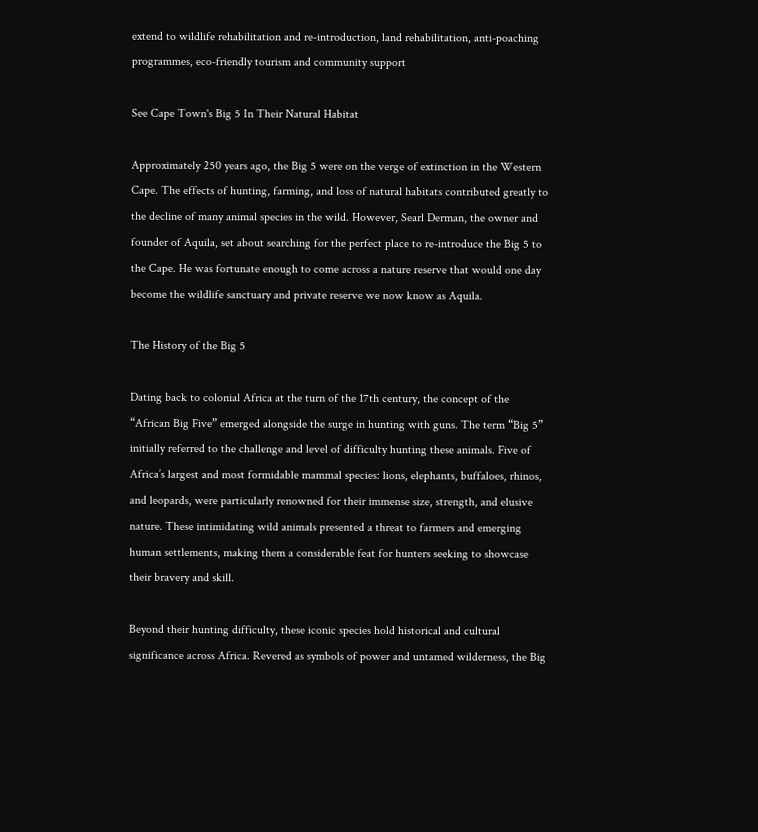extend to wildlife rehabilitation and re-introduction, land rehabilitation, anti-poaching programmes, eco-friendly tourism and community support

See Cape Town's Big 5 In Their Natural Habitat

Approximately 250 years ago, the Big 5 were on the verge of extinction in the Western Cape. The effects of hunting, farming, and loss of natural habitats contributed greatly to the decline of many animal species in the wild. However, Searl Derman, the owner and founder of Aquila, set about searching for the perfect place to re-introduce the Big 5 to the Cape. He was fortunate enough to come across a nature reserve that would one day become the wildlife sanctuary and private reserve we now know as Aquila.

The History of the Big 5

Dating back to colonial Africa at the turn of the 17th century, the concept of the “African Big Five” emerged alongside the surge in hunting with guns. The term “Big 5” initially referred to the challenge and level of difficulty hunting these animals. Five of Africa’s largest and most formidable mammal species: lions, elephants, buffaloes, rhinos, and leopards, were particularly renowned for their immense size, strength, and elusive nature. These intimidating wild animals presented a threat to farmers and emerging human settlements, making them a considerable feat for hunters seeking to showcase their bravery and skill.

Beyond their hunting difficulty, these iconic species hold historical and cultural significance across Africa. Revered as symbols of power and untamed wilderness, the Big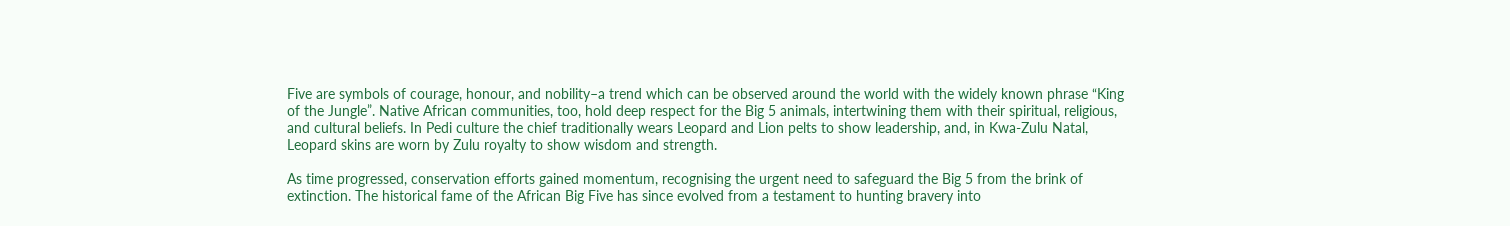Five are symbols of courage, honour, and nobility–a trend which can be observed around the world with the widely known phrase “King of the Jungle”. Native African communities, too, hold deep respect for the Big 5 animals, intertwining them with their spiritual, religious, and cultural beliefs. In Pedi culture the chief traditionally wears Leopard and Lion pelts to show leadership, and, in Kwa-Zulu Natal, Leopard skins are worn by Zulu royalty to show wisdom and strength.

As time progressed, conservation efforts gained momentum, recognising the urgent need to safeguard the Big 5 from the brink of extinction. The historical fame of the African Big Five has since evolved from a testament to hunting bravery into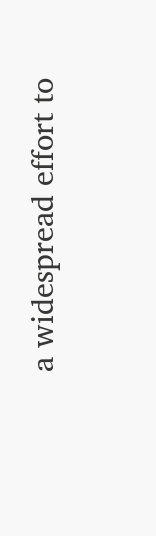a widespread effort to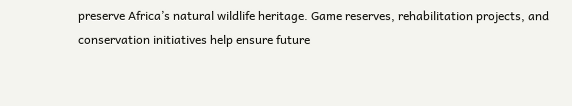preserve Africa’s natural wildlife heritage. Game reserves, rehabilitation projects, and conservation initiatives help ensure future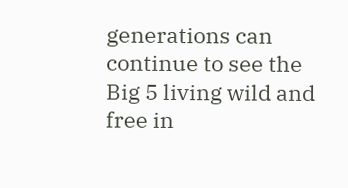generations can continue to see the Big 5 living wild and free in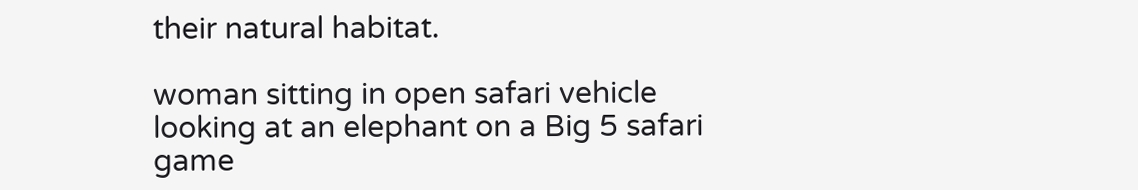their natural habitat.

woman sitting in open safari vehicle looking at an elephant on a Big 5 safari game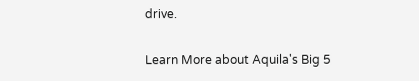drive.

Learn More about Aquila's Big 5